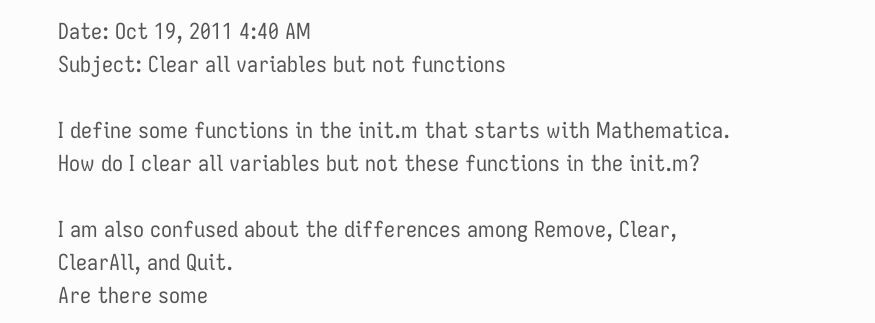Date: Oct 19, 2011 4:40 AM
Subject: Clear all variables but not functions

I define some functions in the init.m that starts with Mathematica.
How do I clear all variables but not these functions in the init.m?

I am also confused about the differences among Remove, Clear,
ClearAll, and Quit.
Are there some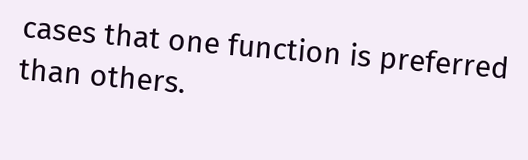cases that one function is preferred than others.